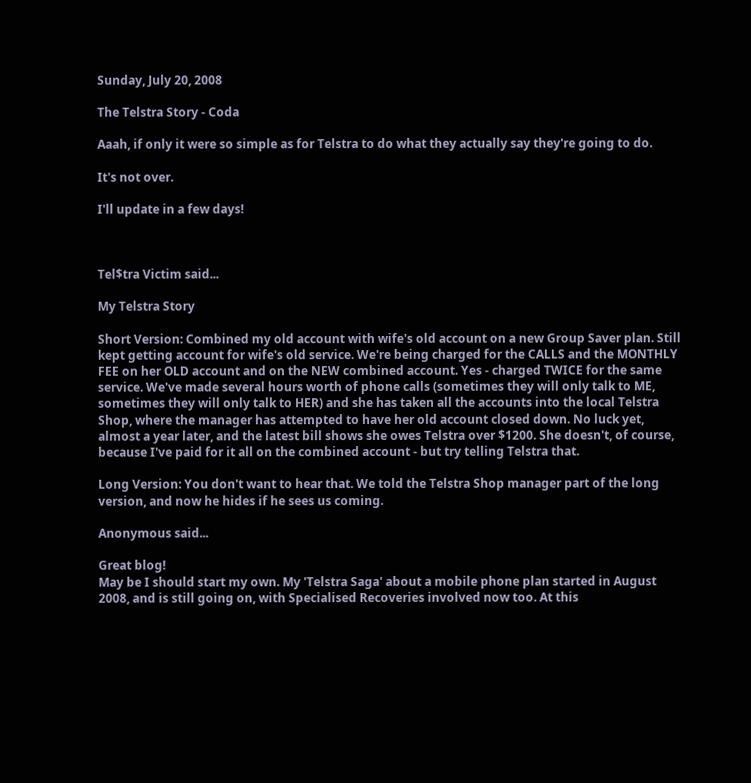Sunday, July 20, 2008

The Telstra Story - Coda

Aaah, if only it were so simple as for Telstra to do what they actually say they're going to do.

It's not over.

I'll update in a few days!



Tel$tra Victim said...

My Telstra Story

Short Version: Combined my old account with wife's old account on a new Group Saver plan. Still kept getting account for wife's old service. We're being charged for the CALLS and the MONTHLY FEE on her OLD account and on the NEW combined account. Yes - charged TWICE for the same service. We've made several hours worth of phone calls (sometimes they will only talk to ME, sometimes they will only talk to HER) and she has taken all the accounts into the local Telstra Shop, where the manager has attempted to have her old account closed down. No luck yet, almost a year later, and the latest bill shows she owes Telstra over $1200. She doesn't, of course, because I've paid for it all on the combined account - but try telling Telstra that.

Long Version: You don't want to hear that. We told the Telstra Shop manager part of the long version, and now he hides if he sees us coming.

Anonymous said...

Great blog!
May be I should start my own. My 'Telstra Saga' about a mobile phone plan started in August 2008, and is still going on, with Specialised Recoveries involved now too. At this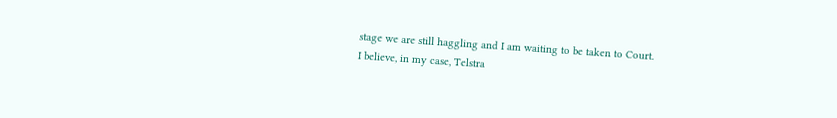stage we are still haggling and I am waiting to be taken to Court.
I believe, in my case, Telstra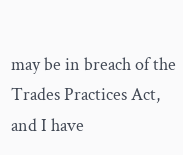may be in breach of the Trades Practices Act, and I have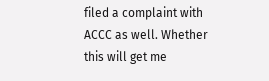filed a complaint with ACCC as well. Whether this will get me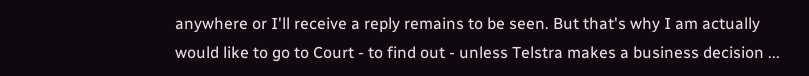anywhere or I'll receive a reply remains to be seen. But that's why I am actually would like to go to Court - to find out - unless Telstra makes a business decision ...